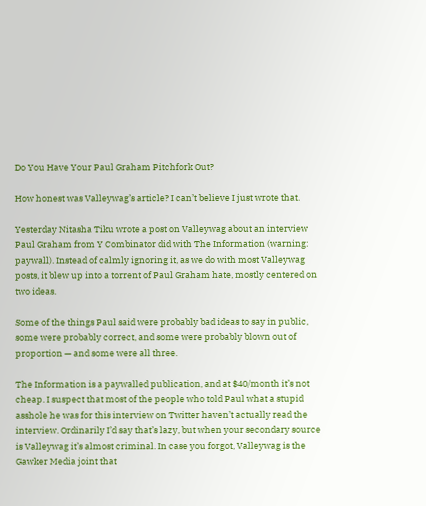Do You Have Your Paul Graham Pitchfork Out?

How honest was Valleywag’s article? I can’t believe I just wrote that.

Yesterday Nitasha Tiku wrote a post on Valleywag about an interview Paul Graham from Y Combinator did with The Information (warning: paywall). Instead of calmly ignoring it, as we do with most Valleywag posts, it blew up into a torrent of Paul Graham hate, mostly centered on two ideas.

Some of the things Paul said were probably bad ideas to say in public, some were probably correct, and some were probably blown out of proportion — and some were all three.

The Information is a paywalled publication, and at $40/month it’s not cheap. I suspect that most of the people who told Paul what a stupid asshole he was for this interview on Twitter haven’t actually read the interview. Ordinarily I’d say that’s lazy, but when your secondary source is Valleywag it’s almost criminal. In case you forgot, Valleywag is the Gawker Media joint that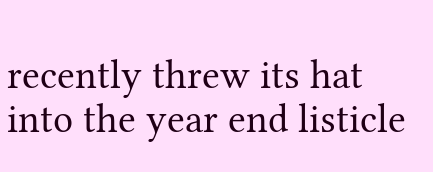recently threw its hat into the year end listicle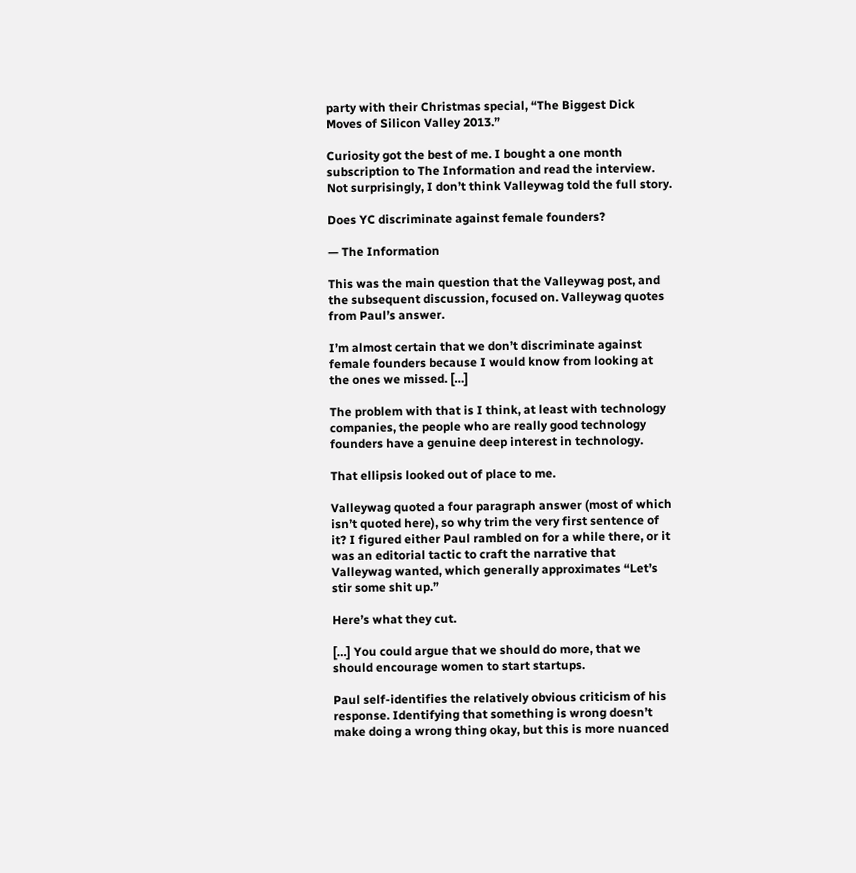party with their Christmas special, “The Biggest Dick Moves of Silicon Valley 2013.”

Curiosity got the best of me. I bought a one month subscription to The Information and read the interview. Not surprisingly, I don’t think Valleywag told the full story.

Does YC discriminate against female founders?

— The Information

This was the main question that the Valleywag post, and the subsequent discussion, focused on. Valleywag quotes from Paul’s answer.

I’m almost certain that we don’t discriminate against female founders because I would know from looking at the ones we missed. […]

The problem with that is I think, at least with technology companies, the people who are really good technology founders have a genuine deep interest in technology.

That ellipsis looked out of place to me.

Valleywag quoted a four paragraph answer (most of which isn’t quoted here), so why trim the very first sentence of it? I figured either Paul rambled on for a while there, or it was an editorial tactic to craft the narrative that Valleywag wanted, which generally approximates “Let’s stir some shit up.”

Here’s what they cut.

[…] You could argue that we should do more, that we should encourage women to start startups.

Paul self-identifies the relatively obvious criticism of his response. Identifying that something is wrong doesn’t make doing a wrong thing okay, but this is more nuanced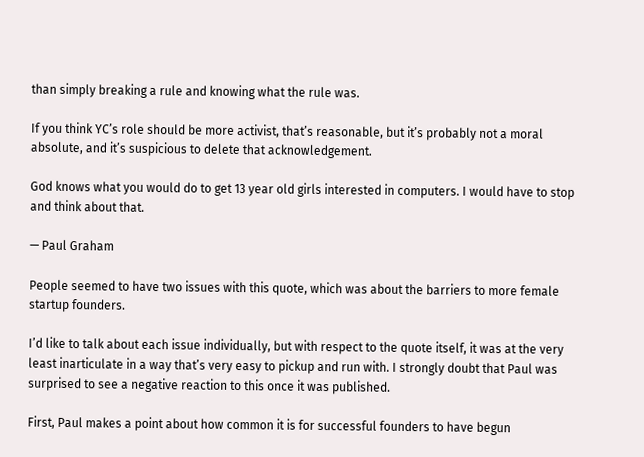than simply breaking a rule and knowing what the rule was.

If you think YC’s role should be more activist, that’s reasonable, but it’s probably not a moral absolute, and it’s suspicious to delete that acknowledgement.

God knows what you would do to get 13 year old girls interested in computers. I would have to stop and think about that.

— Paul Graham

People seemed to have two issues with this quote, which was about the barriers to more female startup founders.

I’d like to talk about each issue individually, but with respect to the quote itself, it was at the very least inarticulate in a way that’s very easy to pickup and run with. I strongly doubt that Paul was surprised to see a negative reaction to this once it was published.

First, Paul makes a point about how common it is for successful founders to have begun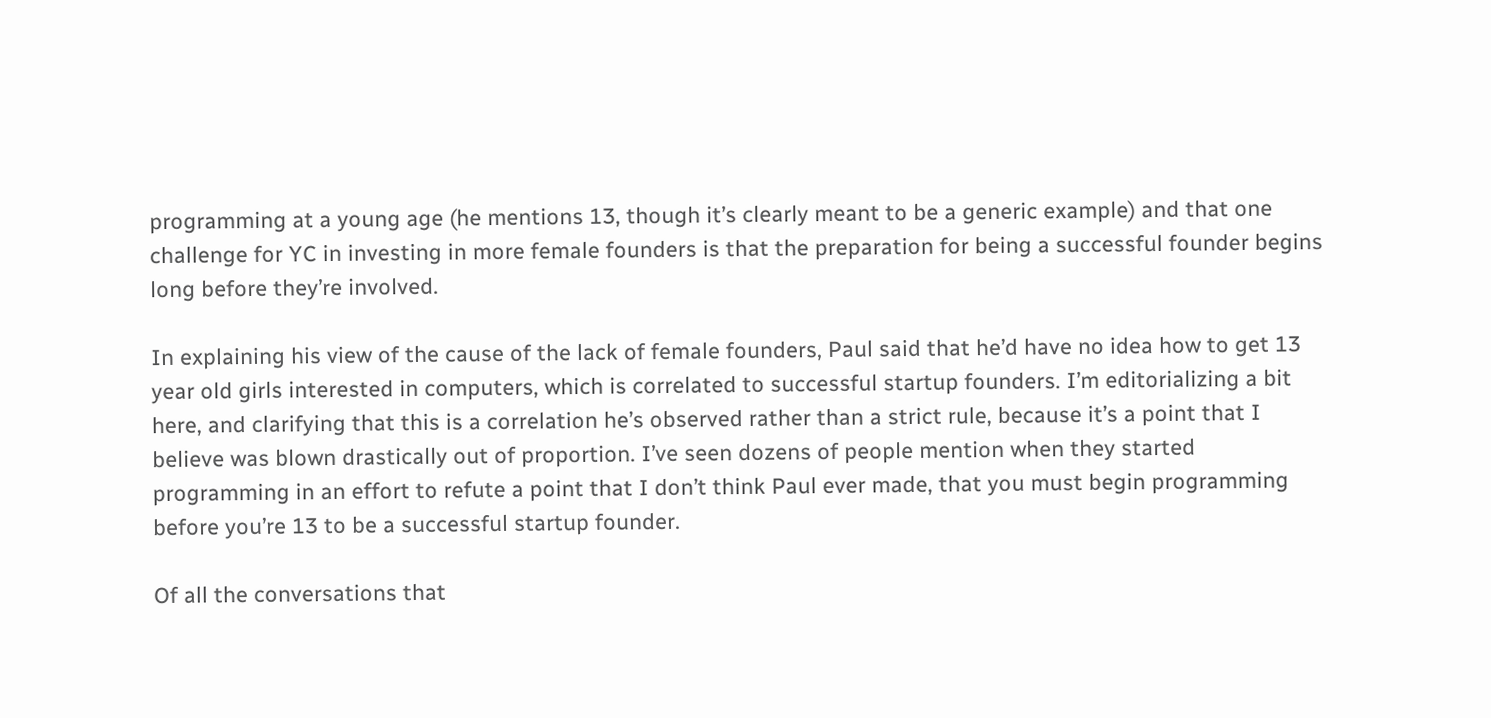programming at a young age (he mentions 13, though it’s clearly meant to be a generic example) and that one challenge for YC in investing in more female founders is that the preparation for being a successful founder begins long before they’re involved.

In explaining his view of the cause of the lack of female founders, Paul said that he’d have no idea how to get 13 year old girls interested in computers, which is correlated to successful startup founders. I’m editorializing a bit here, and clarifying that this is a correlation he’s observed rather than a strict rule, because it’s a point that I believe was blown drastically out of proportion. I’ve seen dozens of people mention when they started programming in an effort to refute a point that I don’t think Paul ever made, that you must begin programming before you’re 13 to be a successful startup founder.

Of all the conversations that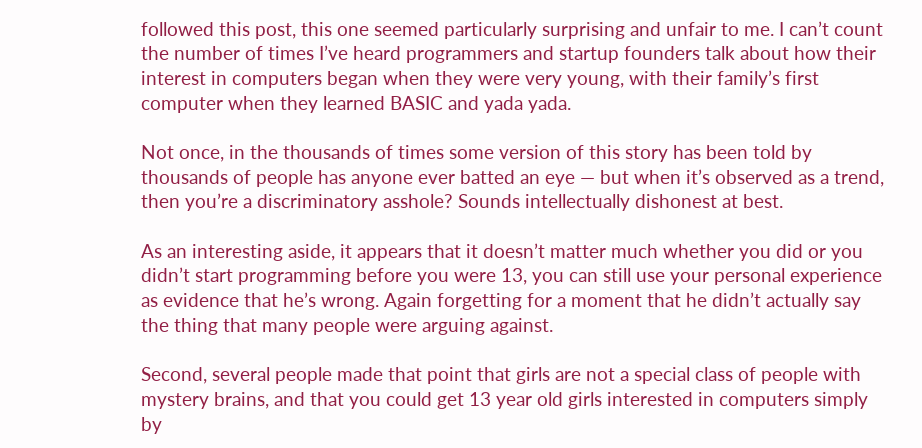followed this post, this one seemed particularly surprising and unfair to me. I can’t count the number of times I’ve heard programmers and startup founders talk about how their interest in computers began when they were very young, with their family’s first computer when they learned BASIC and yada yada.

Not once, in the thousands of times some version of this story has been told by thousands of people has anyone ever batted an eye — but when it’s observed as a trend, then you’re a discriminatory asshole? Sounds intellectually dishonest at best.

As an interesting aside, it appears that it doesn’t matter much whether you did or you didn’t start programming before you were 13, you can still use your personal experience as evidence that he’s wrong. Again forgetting for a moment that he didn’t actually say the thing that many people were arguing against.

Second, several people made that point that girls are not a special class of people with mystery brains, and that you could get 13 year old girls interested in computers simply by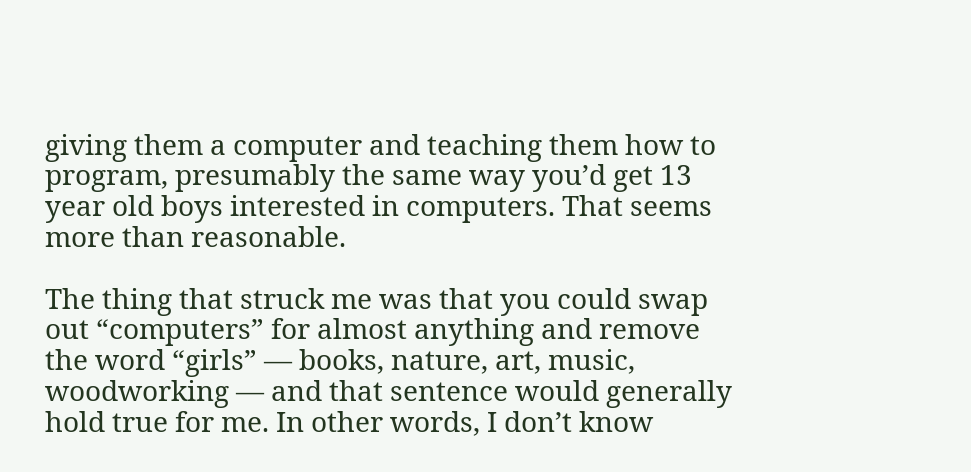giving them a computer and teaching them how to program, presumably the same way you’d get 13 year old boys interested in computers. That seems more than reasonable.

The thing that struck me was that you could swap out “computers” for almost anything and remove the word “girls” — books, nature, art, music, woodworking — and that sentence would generally hold true for me. In other words, I don’t know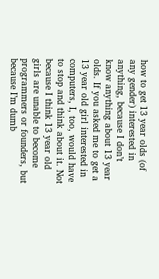how to get 13 year olds (of any gender) interested in anything, because I don’t know anything about 13 year olds. If you asked me to get a 13 year old girl interested in computers, I, too, would have to stop and think about it. Not because I think 13 year old girls are unable to become programmers or founders, but because I’m dumb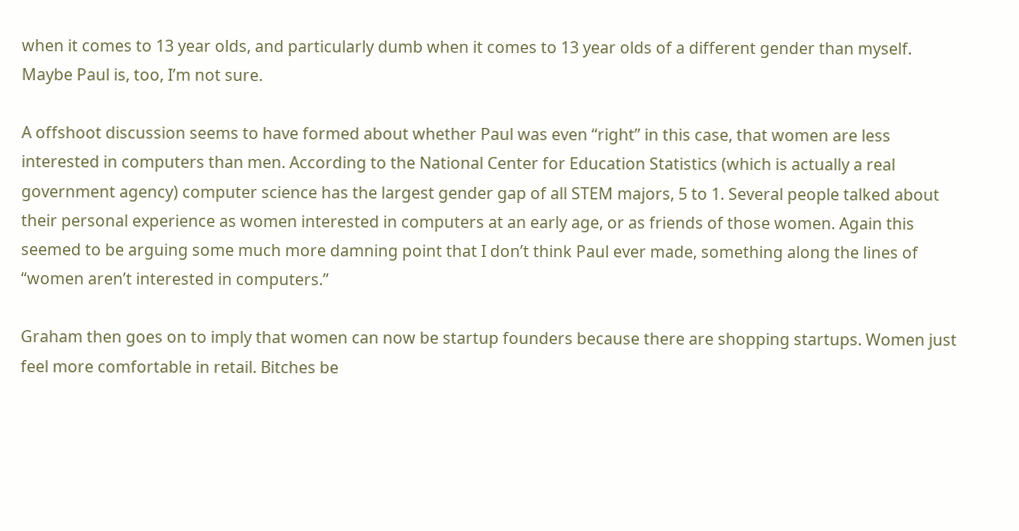when it comes to 13 year olds, and particularly dumb when it comes to 13 year olds of a different gender than myself. Maybe Paul is, too, I’m not sure.

A offshoot discussion seems to have formed about whether Paul was even “right” in this case, that women are less interested in computers than men. According to the National Center for Education Statistics (which is actually a real government agency) computer science has the largest gender gap of all STEM majors, 5 to 1. Several people talked about their personal experience as women interested in computers at an early age, or as friends of those women. Again this seemed to be arguing some much more damning point that I don’t think Paul ever made, something along the lines of “women aren’t interested in computers.”

Graham then goes on to imply that women can now be startup founders because there are shopping startups. Women just feel more comfortable in retail. Bitches be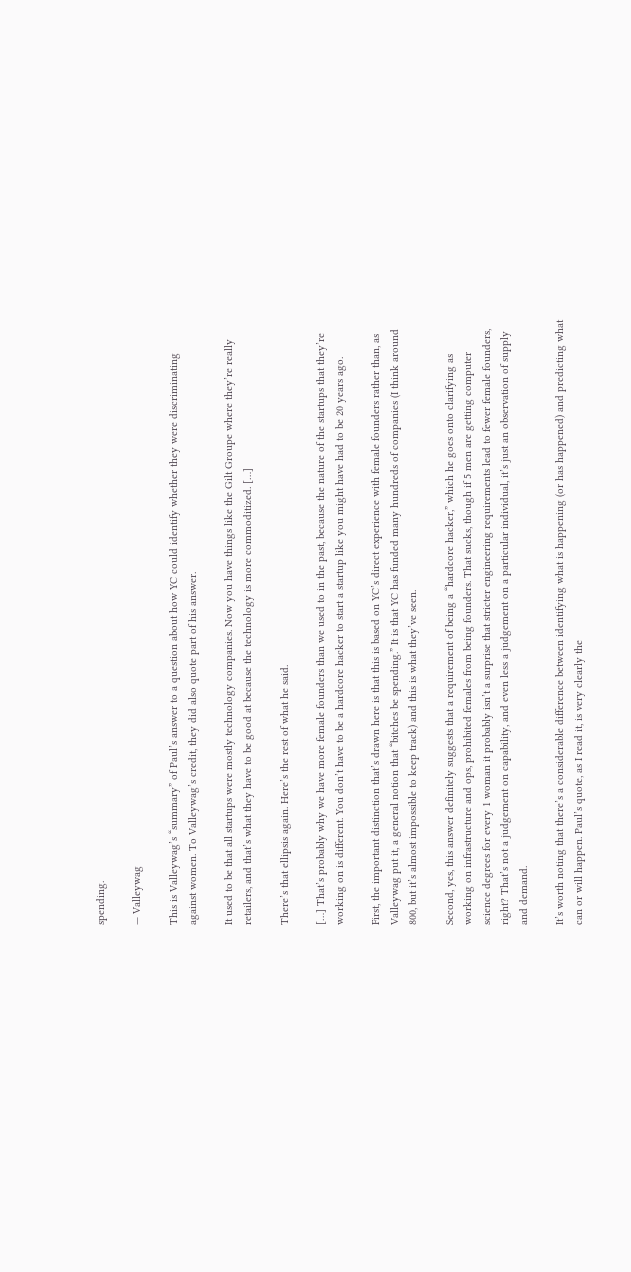spending.

— Valleywag

This is Valleywag’s “summary” of Paul’s answer to a question about how YC could identify whether they were discriminating against women. To Valleywag’s credit, they did also quote part of his answer.

It used to be that all startups were mostly technology companies. Now you have things like the Gilt Groupe where they’re really retailers, and that’s what they have to be good at because the technology is more commoditized. […]

There’s that ellipsis again. Here’s the rest of what he said.

[…] That’s probably why we have more female founders than we used to in the past, because the nature of the startups that they’re working on is different. You don’t have to be a hardcore hacker to start a startup like you might have had to be 20 years ago.

First, the important distinction that’s drawn here is that this is based on YC’s direct experience with female founders rather than, as Valleywag put it, a general notion that “bitches be spending.” It is that YC has funded many hundreds of companies (I think around 800, but it’s almost impossible to keep track) and this is what they’ve seen.

Second, yes, this answer definitely suggests that a requirement of being a “hardcore hacker,” which he goes onto clarifying as working on infrastructure and ops, prohibited females from being founders. That sucks, though if 5 men are getting computer science degrees for every 1 woman it probably isn’t a surprise that stricter engineering requirements lead to fewer female founders, right? That’s not a judgement on capability, and even less a judgement on a particular individual, it’s just an observation of supply and demand.

It’s worth noting that there’s a considerable difference between identifying what is happening (or has happened) and predicting what can or will happen. Paul’s quote, as I read it, is very clearly the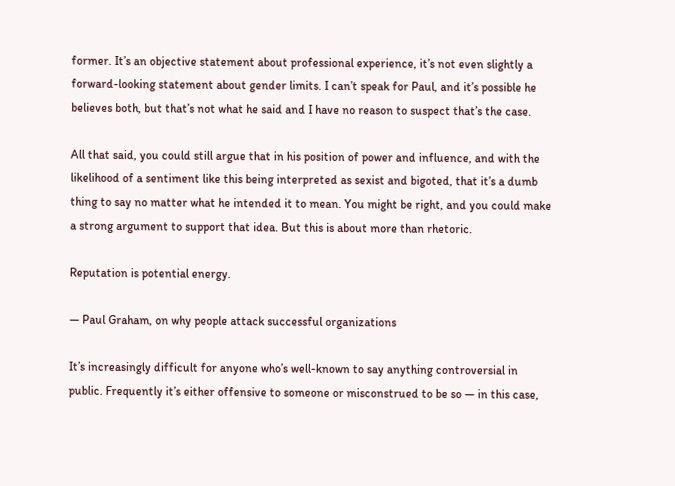former. It’s an objective statement about professional experience, it’s not even slightly a forward-looking statement about gender limits. I can’t speak for Paul, and it’s possible he believes both, but that’s not what he said and I have no reason to suspect that’s the case.

All that said, you could still argue that in his position of power and influence, and with the likelihood of a sentiment like this being interpreted as sexist and bigoted, that it’s a dumb thing to say no matter what he intended it to mean. You might be right, and you could make a strong argument to support that idea. But this is about more than rhetoric.

Reputation is potential energy.

— Paul Graham, on why people attack successful organizations

It’s increasingly difficult for anyone who’s well-known to say anything controversial in public. Frequently it’s either offensive to someone or misconstrued to be so — in this case,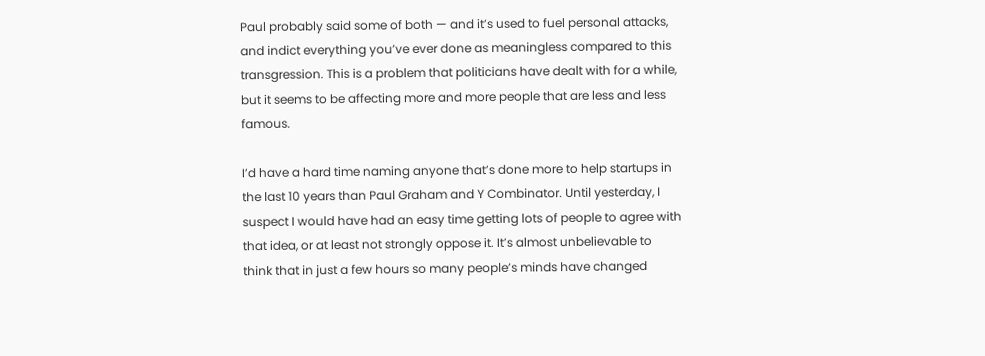Paul probably said some of both — and it’s used to fuel personal attacks, and indict everything you’ve ever done as meaningless compared to this transgression. This is a problem that politicians have dealt with for a while, but it seems to be affecting more and more people that are less and less famous.

I’d have a hard time naming anyone that’s done more to help startups in the last 10 years than Paul Graham and Y Combinator. Until yesterday, I suspect I would have had an easy time getting lots of people to agree with that idea, or at least not strongly oppose it. It’s almost unbelievable to think that in just a few hours so many people’s minds have changed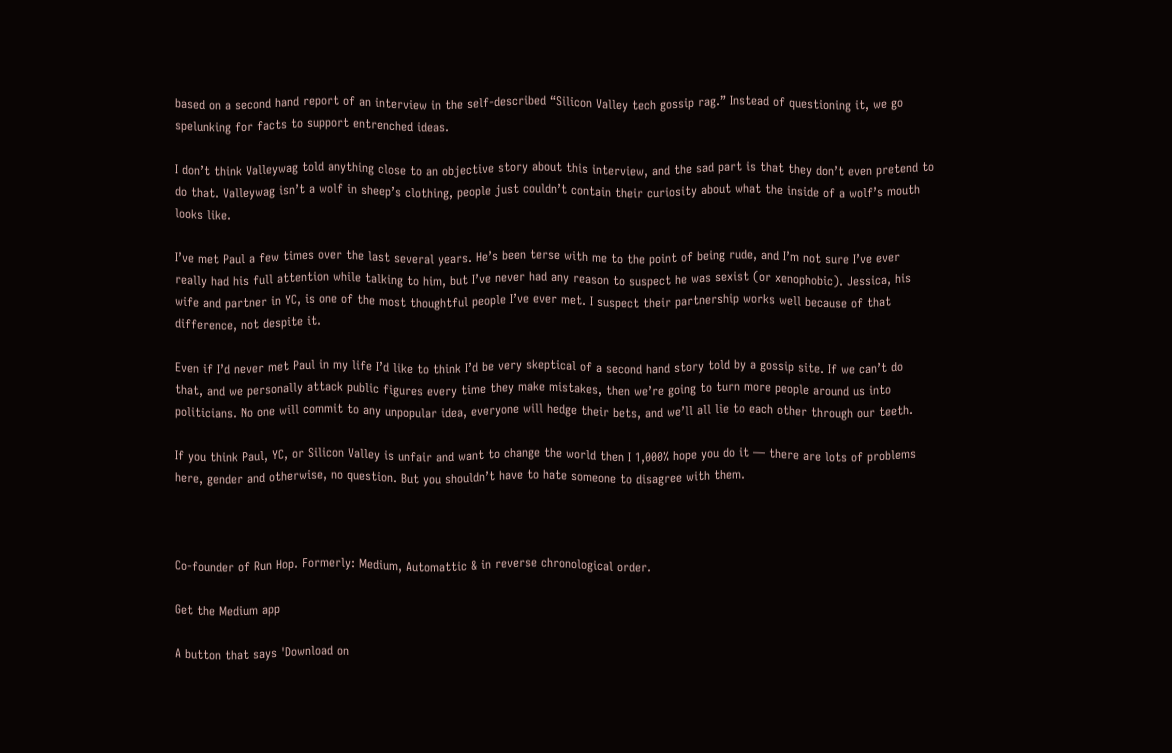based on a second hand report of an interview in the self-described “Silicon Valley tech gossip rag.” Instead of questioning it, we go spelunking for facts to support entrenched ideas.

I don’t think Valleywag told anything close to an objective story about this interview, and the sad part is that they don’t even pretend to do that. Valleywag isn’t a wolf in sheep’s clothing, people just couldn’t contain their curiosity about what the inside of a wolf’s mouth looks like.

I’ve met Paul a few times over the last several years. He’s been terse with me to the point of being rude, and I’m not sure I’ve ever really had his full attention while talking to him, but I’ve never had any reason to suspect he was sexist (or xenophobic). Jessica, his wife and partner in YC, is one of the most thoughtful people I’ve ever met. I suspect their partnership works well because of that difference, not despite it.

Even if I’d never met Paul in my life I’d like to think I’d be very skeptical of a second hand story told by a gossip site. If we can’t do that, and we personally attack public figures every time they make mistakes, then we’re going to turn more people around us into politicians. No one will commit to any unpopular idea, everyone will hedge their bets, and we’ll all lie to each other through our teeth.

If you think Paul, YC, or Silicon Valley is unfair and want to change the world then I 1,000% hope you do it — there are lots of problems here, gender and otherwise, no question. But you shouldn’t have to hate someone to disagree with them.



Co-founder of Run Hop. Formerly: Medium, Automattic & in reverse chronological order.

Get the Medium app

A button that says 'Download on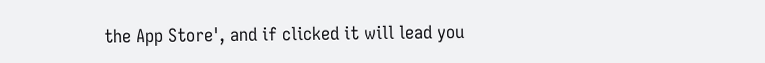the App Store', and if clicked it will lead you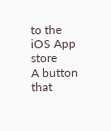to the iOS App store
A button that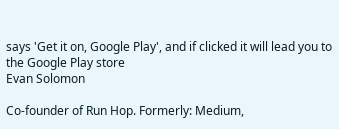says 'Get it on, Google Play', and if clicked it will lead you to the Google Play store
Evan Solomon

Co-founder of Run Hop. Formerly: Medium,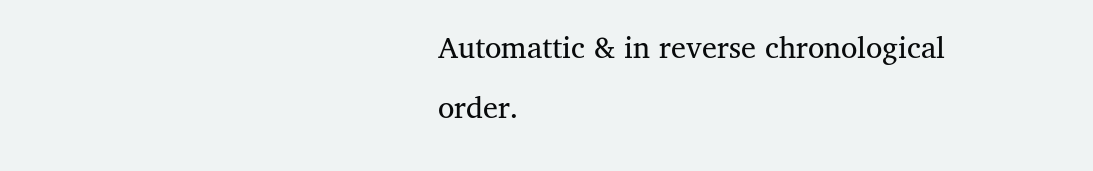Automattic & in reverse chronological order.